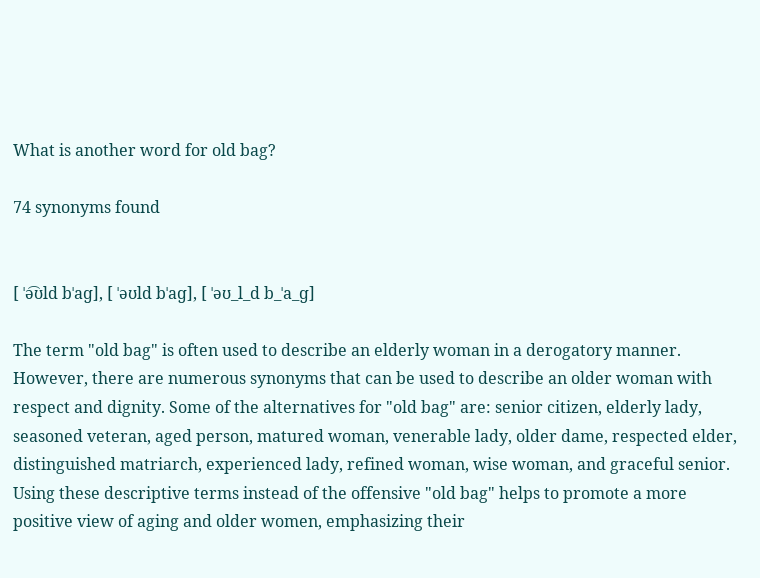What is another word for old bag?

74 synonyms found


[ ˈə͡ʊld bˈaɡ], [ ˈəʊld bˈaɡ], [ ˈəʊ_l_d b_ˈa_ɡ]

The term "old bag" is often used to describe an elderly woman in a derogatory manner. However, there are numerous synonyms that can be used to describe an older woman with respect and dignity. Some of the alternatives for "old bag" are: senior citizen, elderly lady, seasoned veteran, aged person, matured woman, venerable lady, older dame, respected elder, distinguished matriarch, experienced lady, refined woman, wise woman, and graceful senior. Using these descriptive terms instead of the offensive "old bag" helps to promote a more positive view of aging and older women, emphasizing their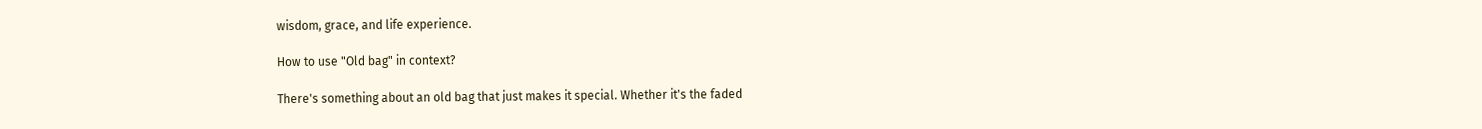wisdom, grace, and life experience.

How to use "Old bag" in context?

There's something about an old bag that just makes it special. Whether it's the faded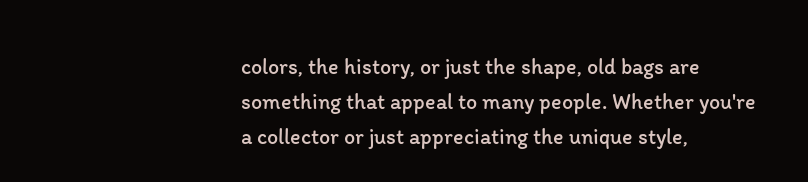colors, the history, or just the shape, old bags are something that appeal to many people. Whether you're a collector or just appreciating the unique style,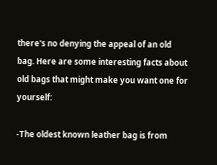there's no denying the appeal of an old bag. Here are some interesting facts about old bags that might make you want one for yourself:

-The oldest known leather bag is from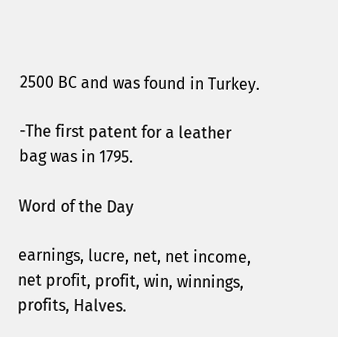2500 BC and was found in Turkey.

-The first patent for a leather bag was in 1795.

Word of the Day

earnings, lucre, net, net income, net profit, profit, win, winnings, profits, Halves.